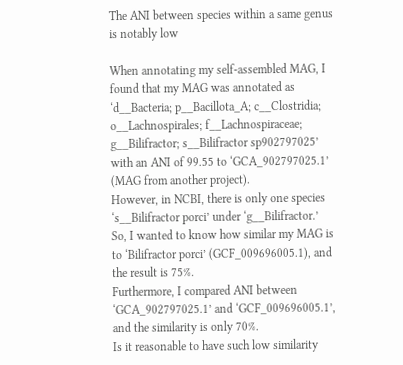The ANI between species within a same genus is notably low

When annotating my self-assembled MAG, I found that my MAG was annotated as ‘d__Bacteria; p__Bacillota_A; c__Clostridia; o__Lachnospirales; f__Lachnospiraceae; g__Bilifractor; s__Bilifractor sp902797025’ with an ANI of 99.55 to ‘GCA_902797025.1’ (MAG from another project).
However, in NCBI, there is only one species ‘s__Bilifractor porci’ under ‘g__Bilifractor.’
So, I wanted to know how similar my MAG is to ‘Bilifractor porci’ (GCF_009696005.1), and the result is 75%.
Furthermore, I compared ANI between ‘GCA_902797025.1’ and ‘GCF_009696005.1’, and the similarity is only 70%.
Is it reasonable to have such low similarity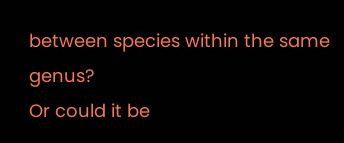between species within the same genus?
Or could it be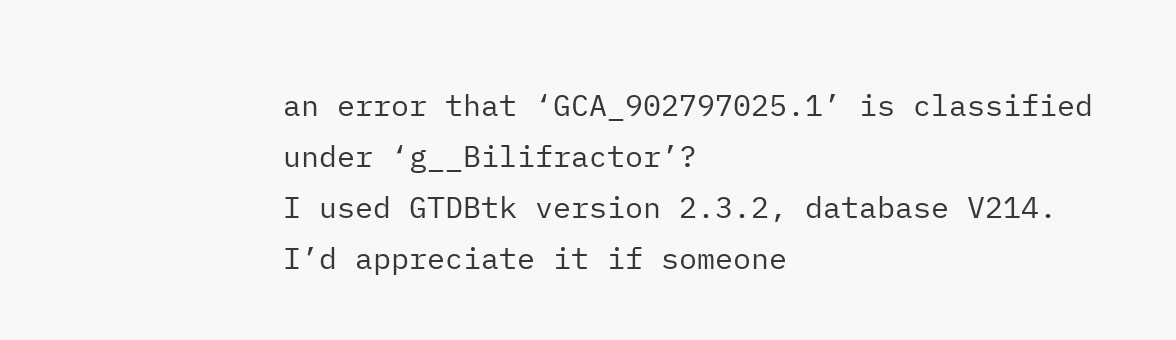an error that ‘GCA_902797025.1’ is classified under ‘g__Bilifractor’?
I used GTDBtk version 2.3.2, database V214.
I’d appreciate it if someone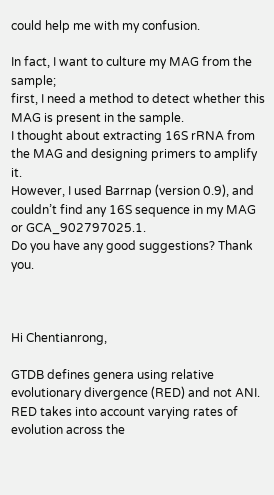could help me with my confusion.

In fact, I want to culture my MAG from the sample;
first, I need a method to detect whether this MAG is present in the sample.
I thought about extracting 16S rRNA from the MAG and designing primers to amplify it.
However, I used Barrnap (version 0.9), and couldn’t find any 16S sequence in my MAG or GCA_902797025.1.
Do you have any good suggestions? Thank you.



Hi Chentianrong,

GTDB defines genera using relative evolutionary divergence (RED) and not ANI. RED takes into account varying rates of evolution across the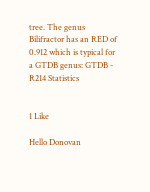tree. The genus Bilifractor has an RED of 0.912 which is typical for a GTDB genus: GTDB - R214 Statistics


1 Like

Hello Donovan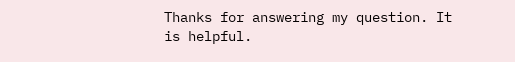Thanks for answering my question. It is helpful.